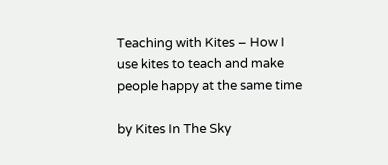Teaching with Kites – How I use kites to teach and make people happy at the same time

by Kites In The Sky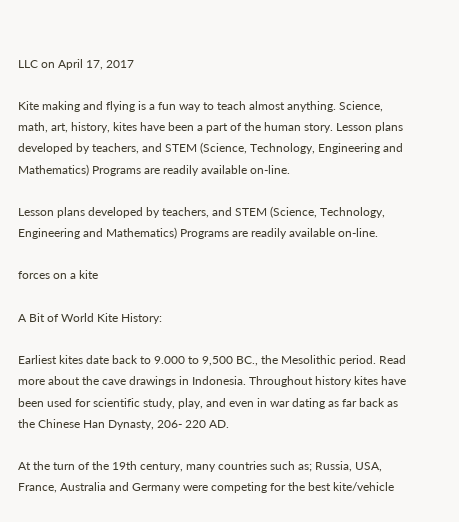LLC on April 17, 2017

Kite making and flying is a fun way to teach almost anything. Science, math, art, history, kites have been a part of the human story. Lesson plans developed by teachers, and STEM (Science, Technology, Engineering and Mathematics) Programs are readily available on-line.

Lesson plans developed by teachers, and STEM (Science, Technology, Engineering and Mathematics) Programs are readily available on-line.

forces on a kite

A Bit of World Kite History:

Earliest kites date back to 9.000 to 9,500 BC., the Mesolithic period. Read more about the cave drawings in Indonesia. Throughout history kites have been used for scientific study, play, and even in war dating as far back as the Chinese Han Dynasty, 206- 220 AD.

At the turn of the 19th century, many countries such as; Russia, USA, France, Australia and Germany were competing for the best kite/vehicle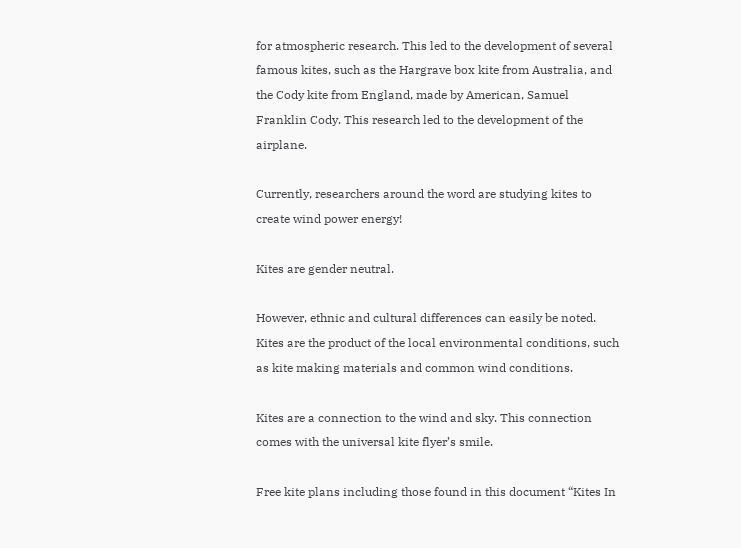for atmospheric research. This led to the development of several famous kites, such as the Hargrave box kite from Australia, and the Cody kite from England, made by American, Samuel Franklin Cody. This research led to the development of the airplane.

Currently, researchers around the word are studying kites to create wind power energy!

Kites are gender neutral.

However, ethnic and cultural differences can easily be noted. Kites are the product of the local environmental conditions, such as kite making materials and common wind conditions.

Kites are a connection to the wind and sky. This connection comes with the universal kite flyer’s smile.

Free kite plans including those found in this document “Kites In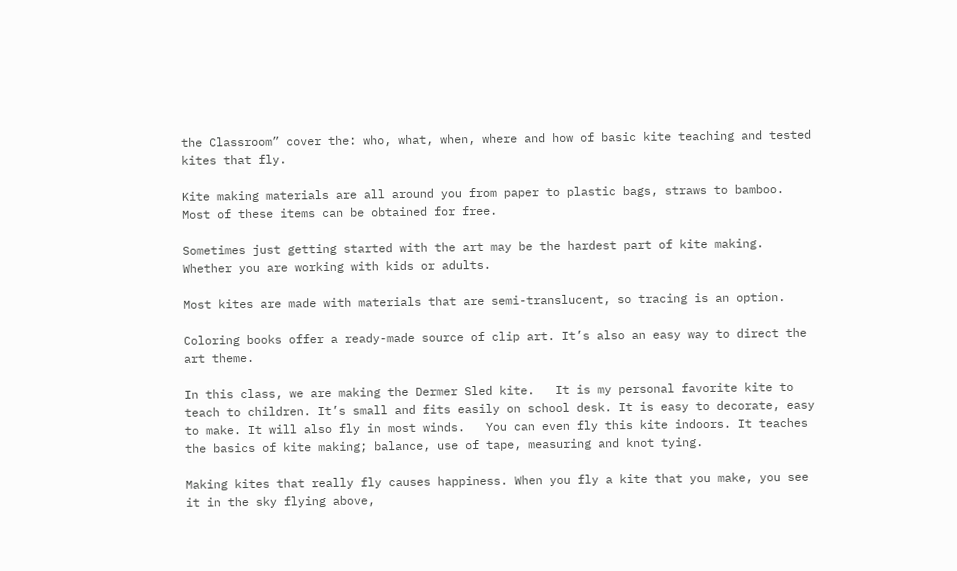the Classroom” cover the: who, what, when, where and how of basic kite teaching and tested kites that fly.

Kite making materials are all around you from paper to plastic bags, straws to bamboo. Most of these items can be obtained for free.

Sometimes just getting started with the art may be the hardest part of kite making. Whether you are working with kids or adults.

Most kites are made with materials that are semi-translucent, so tracing is an option.

Coloring books offer a ready-made source of clip art. It’s also an easy way to direct the art theme.

In this class, we are making the Dermer Sled kite.   It is my personal favorite kite to teach to children. It’s small and fits easily on school desk. It is easy to decorate, easy to make. It will also fly in most winds.   You can even fly this kite indoors. It teaches the basics of kite making; balance, use of tape, measuring and knot tying.

Making kites that really fly causes happiness. When you fly a kite that you make, you see it in the sky flying above,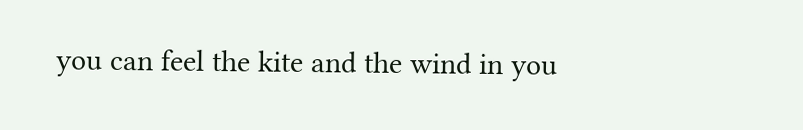you can feel the kite and the wind in you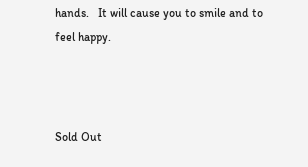hands.   It will cause you to smile and to feel happy.



Sold Out